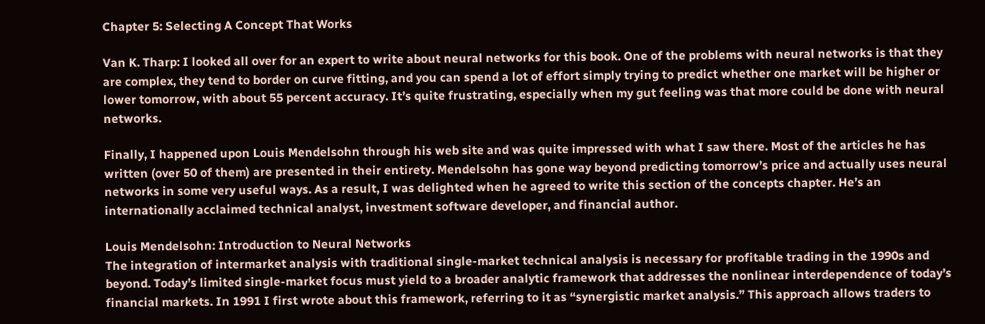Chapter 5: Selecting A Concept That Works

Van K. Tharp: I looked all over for an expert to write about neural networks for this book. One of the problems with neural networks is that they are complex, they tend to border on curve fitting, and you can spend a lot of effort simply trying to predict whether one market will be higher or lower tomorrow, with about 55 percent accuracy. It’s quite frustrating, especially when my gut feeling was that more could be done with neural networks.

Finally, I happened upon Louis Mendelsohn through his web site and was quite impressed with what I saw there. Most of the articles he has written (over 50 of them) are presented in their entirety. Mendelsohn has gone way beyond predicting tomorrow’s price and actually uses neural networks in some very useful ways. As a result, I was delighted when he agreed to write this section of the concepts chapter. He’s an internationally acclaimed technical analyst, investment software developer, and financial author.

Louis Mendelsohn: Introduction to Neural Networks
The integration of intermarket analysis with traditional single-market technical analysis is necessary for profitable trading in the 1990s and beyond. Today’s limited single-market focus must yield to a broader analytic framework that addresses the nonlinear interdependence of today’s financial markets. In 1991 I first wrote about this framework, referring to it as “synergistic market analysis.” This approach allows traders to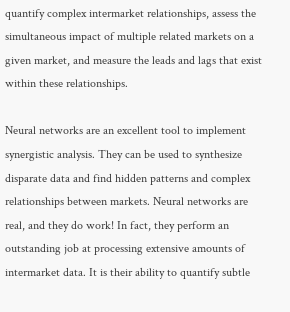quantify complex intermarket relationships, assess the simultaneous impact of multiple related markets on a given market, and measure the leads and lags that exist within these relationships.

Neural networks are an excellent tool to implement synergistic analysis. They can be used to synthesize disparate data and find hidden patterns and complex relationships between markets. Neural networks are real, and they do work! In fact, they perform an outstanding job at processing extensive amounts of intermarket data. It is their ability to quantify subtle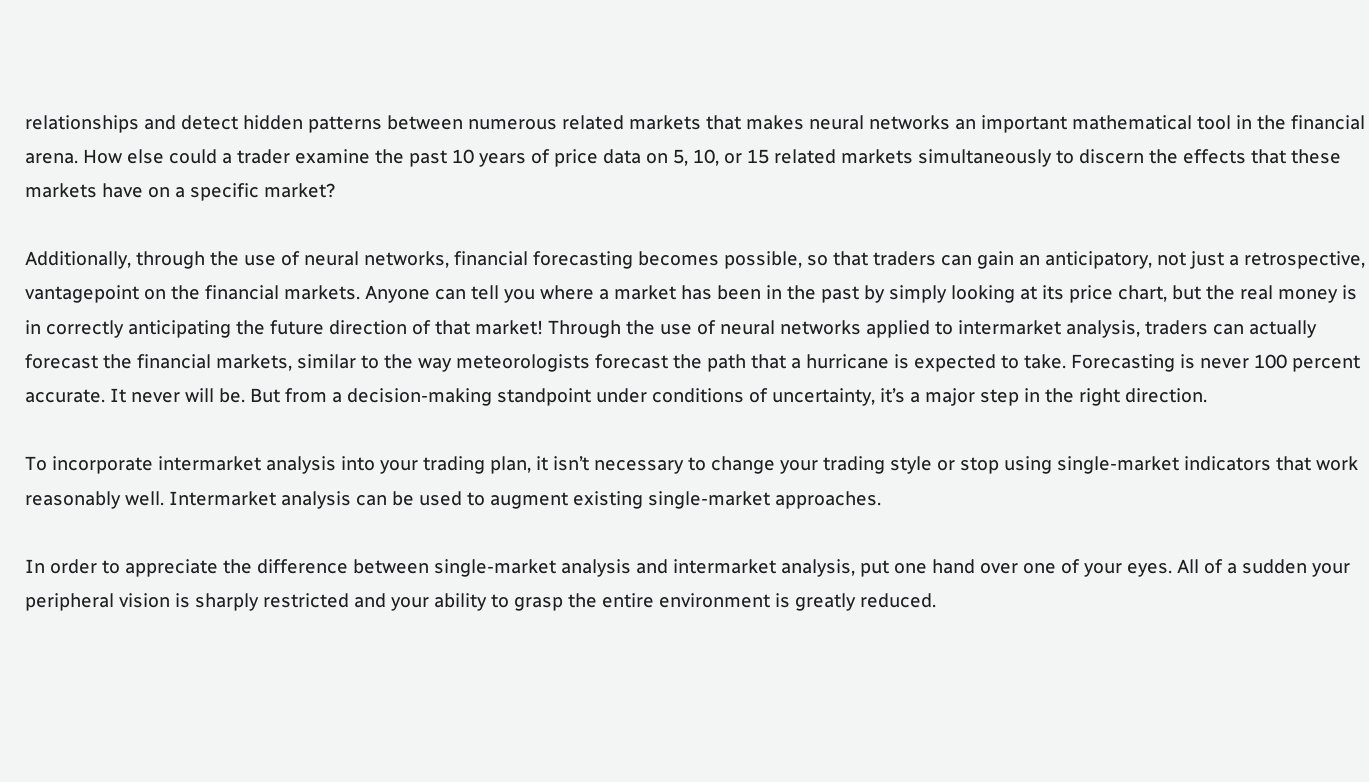relationships and detect hidden patterns between numerous related markets that makes neural networks an important mathematical tool in the financial arena. How else could a trader examine the past 10 years of price data on 5, 10, or 15 related markets simultaneously to discern the effects that these markets have on a specific market?

Additionally, through the use of neural networks, financial forecasting becomes possible, so that traders can gain an anticipatory, not just a retrospective, vantagepoint on the financial markets. Anyone can tell you where a market has been in the past by simply looking at its price chart, but the real money is in correctly anticipating the future direction of that market! Through the use of neural networks applied to intermarket analysis, traders can actually forecast the financial markets, similar to the way meteorologists forecast the path that a hurricane is expected to take. Forecasting is never 100 percent accurate. It never will be. But from a decision-making standpoint under conditions of uncertainty, it’s a major step in the right direction.

To incorporate intermarket analysis into your trading plan, it isn’t necessary to change your trading style or stop using single-market indicators that work reasonably well. Intermarket analysis can be used to augment existing single-market approaches.

In order to appreciate the difference between single-market analysis and intermarket analysis, put one hand over one of your eyes. All of a sudden your peripheral vision is sharply restricted and your ability to grasp the entire environment is greatly reduced.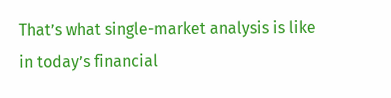That’s what single-market analysis is like in today’s financial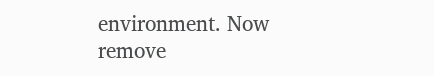environment. Now remove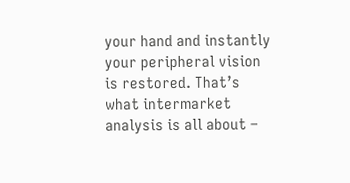your hand and instantly your peripheral vision is restored. That’s what intermarket analysis is all about –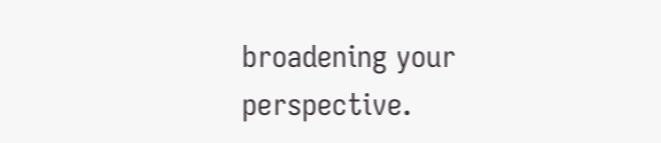broadening your perspective.